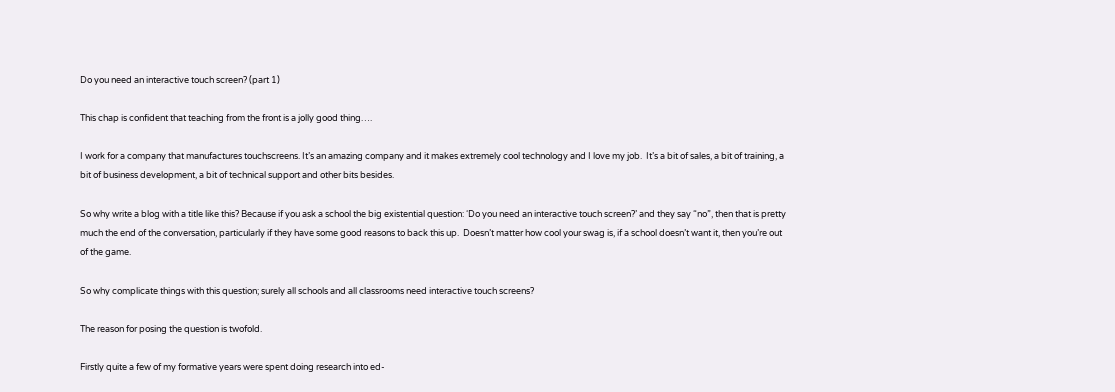Do you need an interactive touch screen? (part 1)

This chap is confident that teaching from the front is a jolly good thing….

I work for a company that manufactures touchscreens. It’s an amazing company and it makes extremely cool technology and I love my job.  It’s a bit of sales, a bit of training, a bit of business development, a bit of technical support and other bits besides.

So why write a blog with a title like this? Because if you ask a school the big existential question: ‘Do you need an interactive touch screen?’ and they say “no”, then that is pretty much the end of the conversation, particularly if they have some good reasons to back this up.  Doesn’t matter how cool your swag is, if a school doesn’t want it, then you’re out of the game.

So why complicate things with this question; surely all schools and all classrooms need interactive touch screens?

The reason for posing the question is twofold.

Firstly quite a few of my formative years were spent doing research into ed-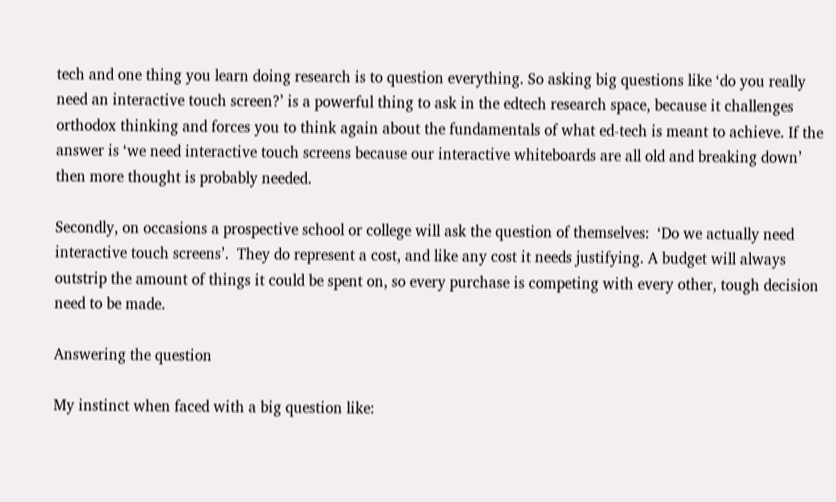tech and one thing you learn doing research is to question everything. So asking big questions like ‘do you really need an interactive touch screen?’ is a powerful thing to ask in the edtech research space, because it challenges orthodox thinking and forces you to think again about the fundamentals of what ed-tech is meant to achieve. If the answer is ‘we need interactive touch screens because our interactive whiteboards are all old and breaking down’ then more thought is probably needed.

Secondly, on occasions a prospective school or college will ask the question of themselves:  ‘Do we actually need interactive touch screens’.  They do represent a cost, and like any cost it needs justifying. A budget will always outstrip the amount of things it could be spent on, so every purchase is competing with every other, tough decision need to be made.

Answering the question

My instinct when faced with a big question like: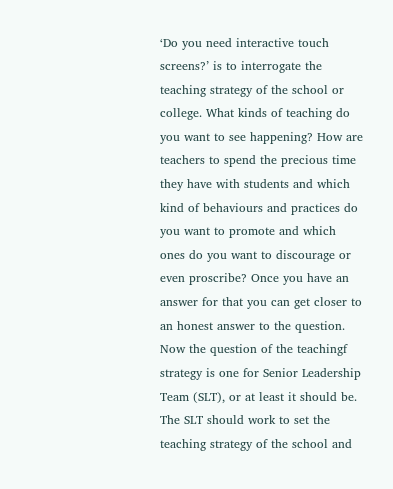‘Do you need interactive touch screens?’ is to interrogate the teaching strategy of the school or college. What kinds of teaching do you want to see happening? How are teachers to spend the precious time they have with students and which kind of behaviours and practices do you want to promote and which ones do you want to discourage or even proscribe? Once you have an answer for that you can get closer to an honest answer to the question. Now the question of the teachingf strategy is one for Senior Leadership Team (SLT), or at least it should be.  The SLT should work to set the teaching strategy of the school and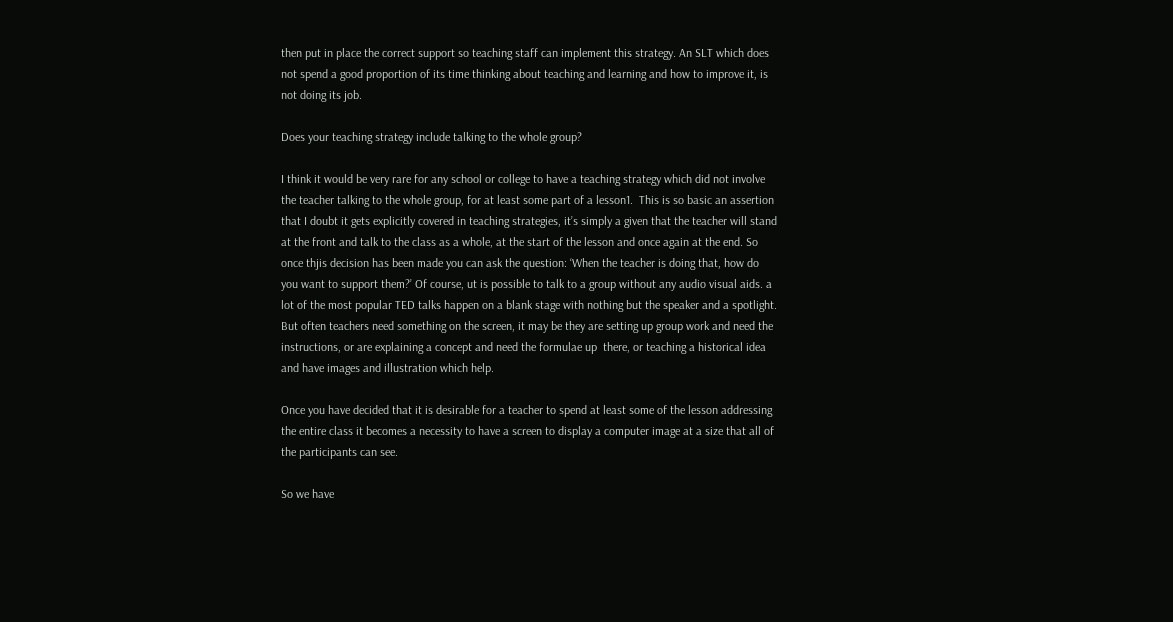then put in place the correct support so teaching staff can implement this strategy. An SLT which does not spend a good proportion of its time thinking about teaching and learning and how to improve it, is not doing its job.

Does your teaching strategy include talking to the whole group?

I think it would be very rare for any school or college to have a teaching strategy which did not involve the teacher talking to the whole group, for at least some part of a lesson1.  This is so basic an assertion that I doubt it gets explicitly covered in teaching strategies, it’s simply a given that the teacher will stand at the front and talk to the class as a whole, at the start of the lesson and once again at the end. So once thjis decision has been made you can ask the question: ‘When the teacher is doing that, how do you want to support them?’ Of course, ut is possible to talk to a group without any audio visual aids. a lot of the most popular TED talks happen on a blank stage with nothing but the speaker and a spotlight. But often teachers need something on the screen, it may be they are setting up group work and need the instructions, or are explaining a concept and need the formulae up  there, or teaching a historical idea and have images and illustration which help.

Once you have decided that it is desirable for a teacher to spend at least some of the lesson addressing the entire class it becomes a necessity to have a screen to display a computer image at a size that all of the participants can see.

So we have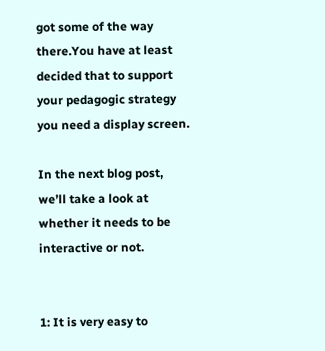got some of the way there.You have at least decided that to support your pedagogic strategy you need a display screen.

In the next blog post, we’ll take a look at whether it needs to be interactive or not.


1: It is very easy to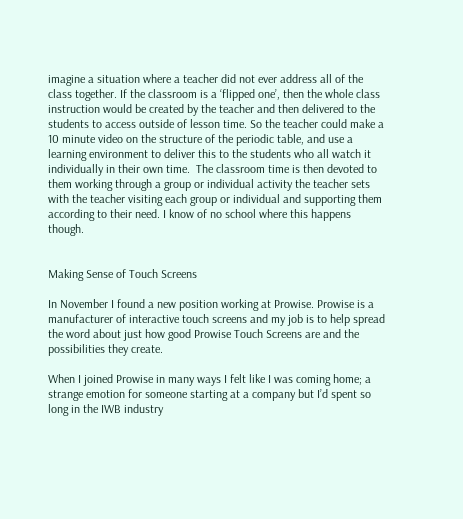imagine a situation where a teacher did not ever address all of the class together. If the classroom is a ‘flipped one’, then the whole class instruction would be created by the teacher and then delivered to the students to access outside of lesson time. So the teacher could make a 10 minute video on the structure of the periodic table, and use a learning environment to deliver this to the students who all watch it individually in their own time.  The classroom time is then devoted to them working through a group or individual activity the teacher sets with the teacher visiting each group or individual and supporting them according to their need. I know of no school where this happens though.


Making Sense of Touch Screens

In November I found a new position working at Prowise. Prowise is a manufacturer of interactive touch screens and my job is to help spread the word about just how good Prowise Touch Screens are and the possibilities they create.

When I joined Prowise in many ways I felt like I was coming home; a strange emotion for someone starting at a company but I’d spent so long in the IWB industry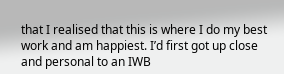that I realised that this is where I do my best work and am happiest. I’d first got up close and personal to an IWB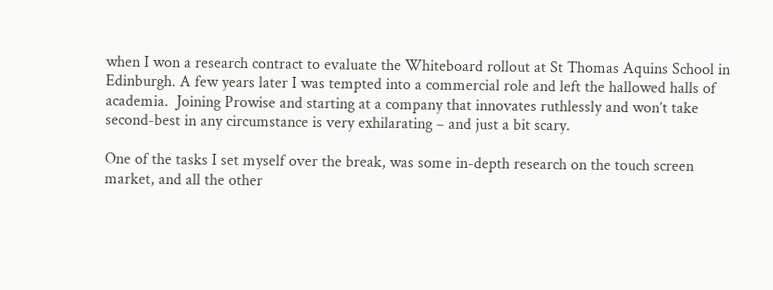when I won a research contract to evaluate the Whiteboard rollout at St Thomas Aquins School in Edinburgh. A few years later I was tempted into a commercial role and left the hallowed halls of academia.  Joining Prowise and starting at a company that innovates ruthlessly and won’t take second-best in any circumstance is very exhilarating – and just a bit scary.

One of the tasks I set myself over the break, was some in-depth research on the touch screen market, and all the other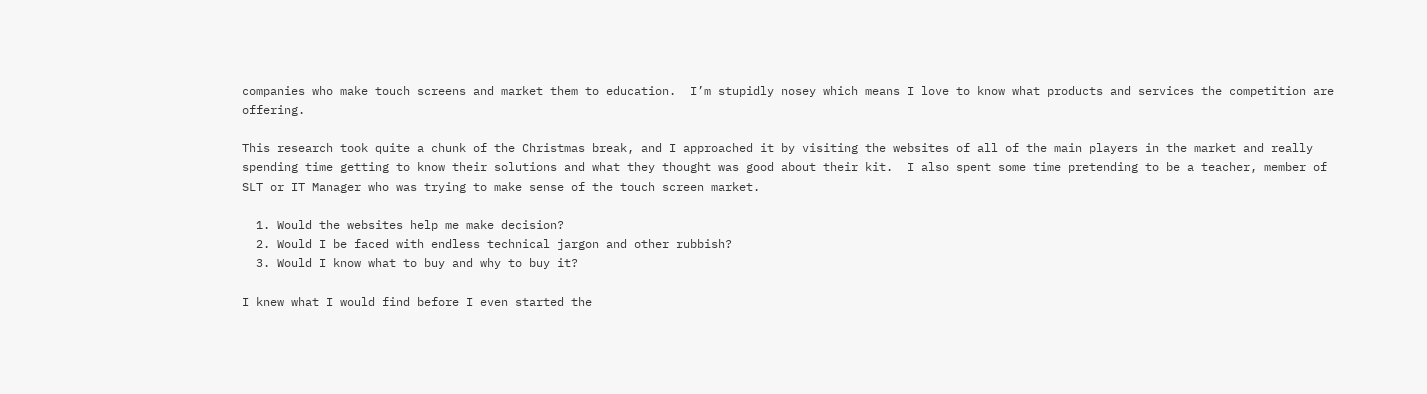companies who make touch screens and market them to education.  I’m stupidly nosey which means I love to know what products and services the competition are offering.

This research took quite a chunk of the Christmas break, and I approached it by visiting the websites of all of the main players in the market and really spending time getting to know their solutions and what they thought was good about their kit.  I also spent some time pretending to be a teacher, member of SLT or IT Manager who was trying to make sense of the touch screen market.

  1. Would the websites help me make decision?
  2. Would I be faced with endless technical jargon and other rubbish?
  3. Would I know what to buy and why to buy it?

I knew what I would find before I even started the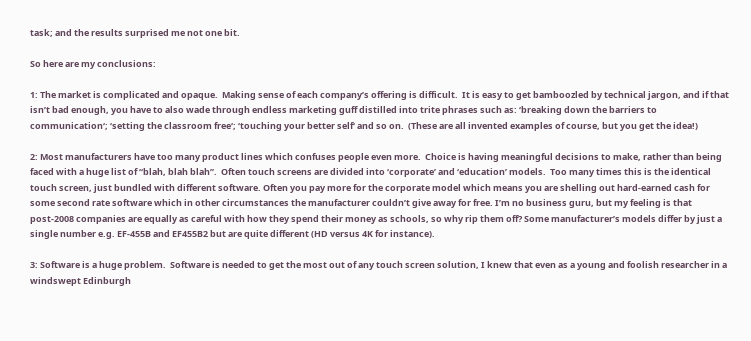task; and the results surprised me not one bit.

So here are my conclusions:

1: The market is complicated and opaque.  Making sense of each company’s offering is difficult.  It is easy to get bamboozled by technical jargon, and if that isn’t bad enough, you have to also wade through endless marketing guff distilled into trite phrases such as: ‘breaking down the barriers to communication‘; ‘setting the classroom free‘; ‘touching your better self‘ and so on.  (These are all invented examples of course, but you get the idea!)

2: Most manufacturers have too many product lines which confuses people even more.  Choice is having meaningful decisions to make, rather than being faced with a huge list of “blah, blah blah”.  Often touch screens are divided into ‘corporate’ and ‘education’ models.  Too many times this is the identical touch screen, just bundled with different software. Often you pay more for the corporate model which means you are shelling out hard-earned cash for some second rate software which in other circumstances the manufacturer couldn’t give away for free. I’m no business guru, but my feeling is that post-2008 companies are equally as careful with how they spend their money as schools, so why rip them off? Some manufacturer’s models differ by just a single number e.g. EF-455B and EF455B2 but are quite different (HD versus 4K for instance).

3: Software is a huge problem.  Software is needed to get the most out of any touch screen solution, I knew that even as a young and foolish researcher in a windswept Edinburgh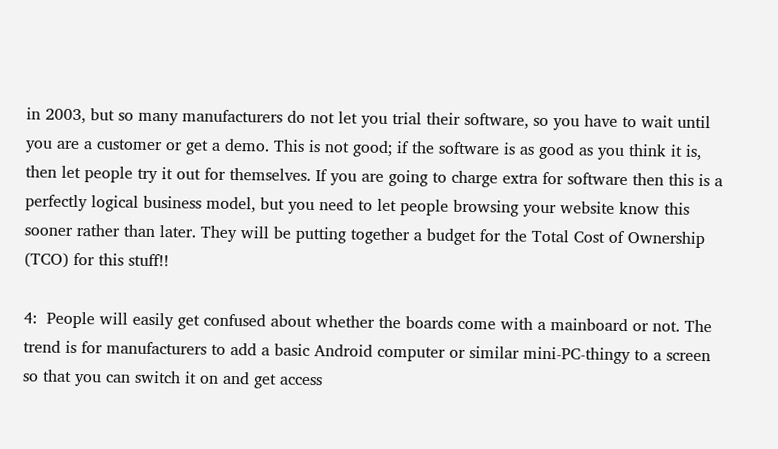in 2003, but so many manufacturers do not let you trial their software, so you have to wait until you are a customer or get a demo. This is not good; if the software is as good as you think it is, then let people try it out for themselves. If you are going to charge extra for software then this is a perfectly logical business model, but you need to let people browsing your website know this sooner rather than later. They will be putting together a budget for the Total Cost of Ownership (TCO) for this stuff!!

4:  People will easily get confused about whether the boards come with a mainboard or not. The trend is for manufacturers to add a basic Android computer or similar mini-PC-thingy to a screen so that you can switch it on and get access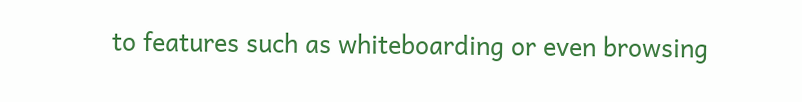to features such as whiteboarding or even browsing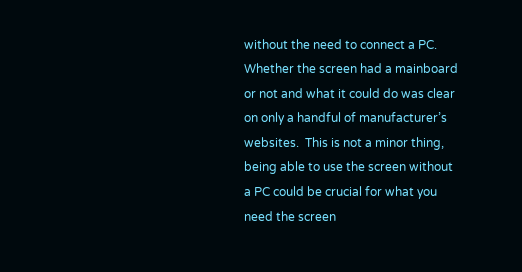without the need to connect a PC. Whether the screen had a mainboard or not and what it could do was clear on only a handful of manufacturer’s websites.  This is not a minor thing, being able to use the screen without a PC could be crucial for what you need the screen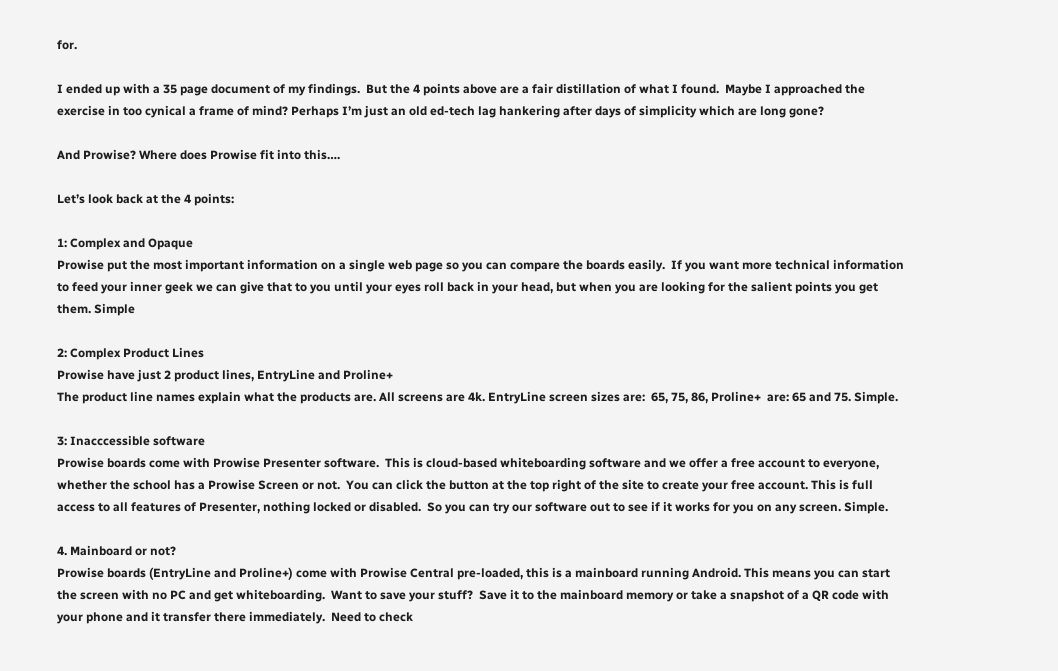for.

I ended up with a 35 page document of my findings.  But the 4 points above are a fair distillation of what I found.  Maybe I approached the exercise in too cynical a frame of mind? Perhaps I’m just an old ed-tech lag hankering after days of simplicity which are long gone?

And Prowise? Where does Prowise fit into this….

Let’s look back at the 4 points:

1: Complex and Opaque
Prowise put the most important information on a single web page so you can compare the boards easily.  If you want more technical information to feed your inner geek we can give that to you until your eyes roll back in your head, but when you are looking for the salient points you get them. Simple

2: Complex Product Lines
Prowise have just 2 product lines, EntryLine and Proline+
The product line names explain what the products are. All screens are 4k. EntryLine screen sizes are:  65, 75, 86, Proline+  are: 65 and 75. Simple.

3: Inacccessible software
Prowise boards come with Prowise Presenter software.  This is cloud-based whiteboarding software and we offer a free account to everyone, whether the school has a Prowise Screen or not.  You can click the button at the top right of the site to create your free account. This is full access to all features of Presenter, nothing locked or disabled.  So you can try our software out to see if it works for you on any screen. Simple.

4. Mainboard or not?
Prowise boards (EntryLine and Proline+) come with Prowise Central pre-loaded, this is a mainboard running Android. This means you can start the screen with no PC and get whiteboarding.  Want to save your stuff?  Save it to the mainboard memory or take a snapshot of a QR code with your phone and it transfer there immediately.  Need to check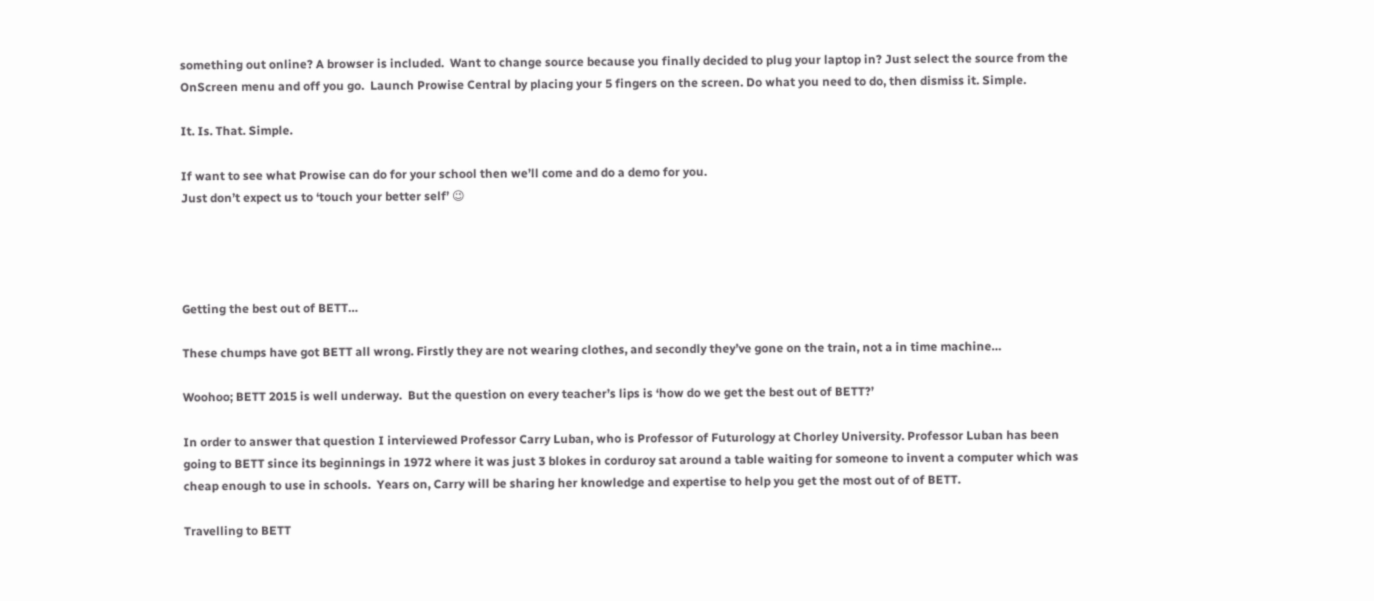something out online? A browser is included.  Want to change source because you finally decided to plug your laptop in? Just select the source from the OnScreen menu and off you go.  Launch Prowise Central by placing your 5 fingers on the screen. Do what you need to do, then dismiss it. Simple.

It. Is. That. Simple.

If want to see what Prowise can do for your school then we’ll come and do a demo for you.
Just don’t expect us to ‘touch your better self’ 😉




Getting the best out of BETT…

These chumps have got BETT all wrong. Firstly they are not wearing clothes, and secondly they’ve gone on the train, not a in time machine…

Woohoo; BETT 2015 is well underway.  But the question on every teacher’s lips is ‘how do we get the best out of BETT?’

In order to answer that question I interviewed Professor Carry Luban, who is Professor of Futurology at Chorley University. Professor Luban has been going to BETT since its beginnings in 1972 where it was just 3 blokes in corduroy sat around a table waiting for someone to invent a computer which was cheap enough to use in schools.  Years on, Carry will be sharing her knowledge and expertise to help you get the most out of of BETT.

Travelling to BETT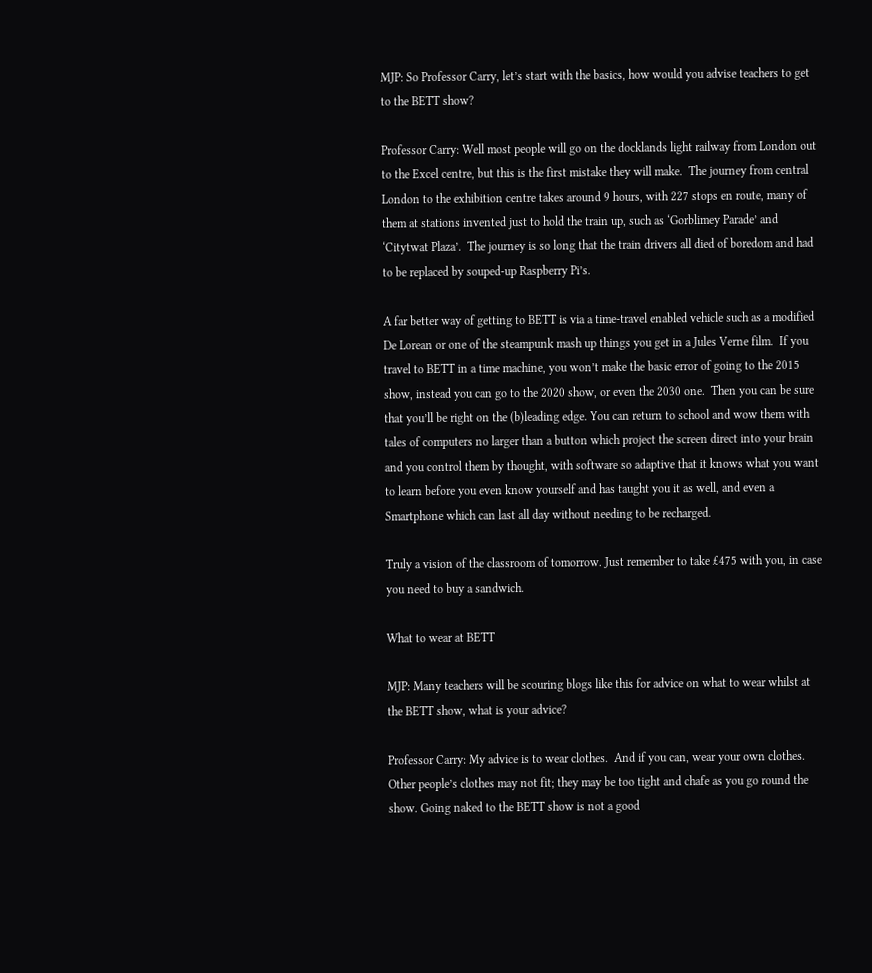MJP: So Professor Carry, let’s start with the basics, how would you advise teachers to get to the BETT show?

Professor Carry: Well most people will go on the docklands light railway from London out to the Excel centre, but this is the first mistake they will make.  The journey from central London to the exhibition centre takes around 9 hours, with 227 stops en route, many of them at stations invented just to hold the train up, such as ‘Gorblimey Parade’ and ‘Citytwat Plaza’.  The journey is so long that the train drivers all died of boredom and had to be replaced by souped-up Raspberry Pi’s.

A far better way of getting to BETT is via a time-travel enabled vehicle such as a modified De Lorean or one of the steampunk mash up things you get in a Jules Verne film.  If you travel to BETT in a time machine, you won’t make the basic error of going to the 2015 show, instead you can go to the 2020 show, or even the 2030 one.  Then you can be sure that you’ll be right on the (b)leading edge. You can return to school and wow them with tales of computers no larger than a button which project the screen direct into your brain and you control them by thought, with software so adaptive that it knows what you want to learn before you even know yourself and has taught you it as well, and even a Smartphone which can last all day without needing to be recharged.

Truly a vision of the classroom of tomorrow. Just remember to take £475 with you, in case you need to buy a sandwich.

What to wear at BETT

MJP: Many teachers will be scouring blogs like this for advice on what to wear whilst at the BETT show, what is your advice?

Professor Carry: My advice is to wear clothes.  And if you can, wear your own clothes.  Other people’s clothes may not fit; they may be too tight and chafe as you go round the show. Going naked to the BETT show is not a good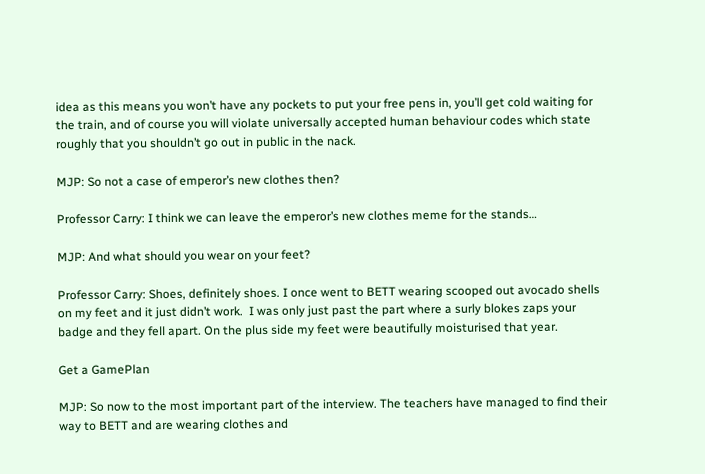idea as this means you won’t have any pockets to put your free pens in, you’ll get cold waiting for the train, and of course you will violate universally accepted human behaviour codes which state roughly that you shouldn’t go out in public in the nack.

MJP: So not a case of emperor’s new clothes then?

Professor Carry: I think we can leave the emperor’s new clothes meme for the stands…

MJP: And what should you wear on your feet?

Professor Carry: Shoes, definitely shoes. I once went to BETT wearing scooped out avocado shells on my feet and it just didn’t work.  I was only just past the part where a surly blokes zaps your badge and they fell apart. On the plus side my feet were beautifully moisturised that year.

Get a GamePlan

MJP: So now to the most important part of the interview. The teachers have managed to find their way to BETT and are wearing clothes and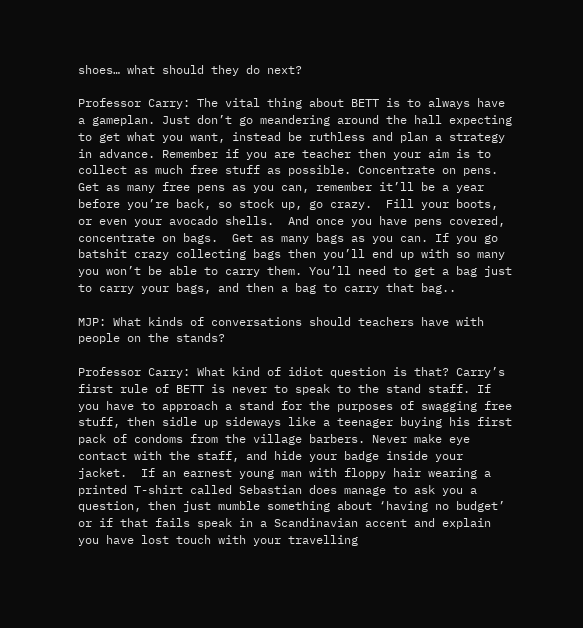shoes… what should they do next?

Professor Carry: The vital thing about BETT is to always have a gameplan. Just don’t go meandering around the hall expecting to get what you want, instead be ruthless and plan a strategy in advance. Remember if you are teacher then your aim is to collect as much free stuff as possible. Concentrate on pens. Get as many free pens as you can, remember it’ll be a year before you’re back, so stock up, go crazy.  Fill your boots, or even your avocado shells.  And once you have pens covered, concentrate on bags.  Get as many bags as you can. If you go batshit crazy collecting bags then you’ll end up with so many you won’t be able to carry them. You’ll need to get a bag just to carry your bags, and then a bag to carry that bag..

MJP: What kinds of conversations should teachers have with people on the stands?

Professor Carry: What kind of idiot question is that? Carry’s first rule of BETT is never to speak to the stand staff. If you have to approach a stand for the purposes of swagging free stuff, then sidle up sideways like a teenager buying his first pack of condoms from the village barbers. Never make eye contact with the staff, and hide your badge inside your jacket.  If an earnest young man with floppy hair wearing a printed T-shirt called Sebastian does manage to ask you a question, then just mumble something about ‘having no budget’ or if that fails speak in a Scandinavian accent and explain you have lost touch with your travelling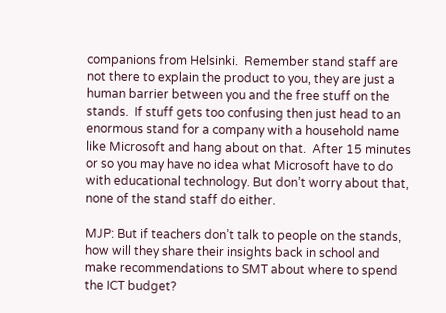companions from Helsinki.  Remember stand staff are not there to explain the product to you, they are just a human barrier between you and the free stuff on the stands.  If stuff gets too confusing then just head to an enormous stand for a company with a household name like Microsoft and hang about on that.  After 15 minutes or so you may have no idea what Microsoft have to do with educational technology. But don’t worry about that, none of the stand staff do either.

MJP: But if teachers don’t talk to people on the stands, how will they share their insights back in school and make recommendations to SMT about where to spend the ICT budget?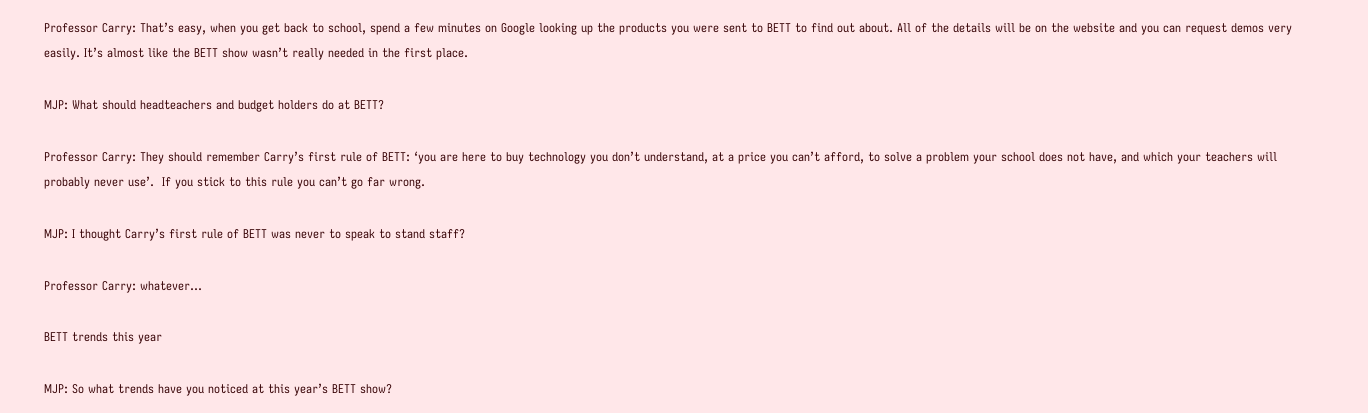Professor Carry: That’s easy, when you get back to school, spend a few minutes on Google looking up the products you were sent to BETT to find out about. All of the details will be on the website and you can request demos very easily. It’s almost like the BETT show wasn’t really needed in the first place.

MJP: What should headteachers and budget holders do at BETT?

Professor Carry: They should remember Carry’s first rule of BETT: ‘you are here to buy technology you don’t understand, at a price you can’t afford, to solve a problem your school does not have, and which your teachers will probably never use’.  If you stick to this rule you can’t go far wrong.

MJP: I thought Carry’s first rule of BETT was never to speak to stand staff?

Professor Carry: whatever…

BETT trends this year

MJP: So what trends have you noticed at this year’s BETT show?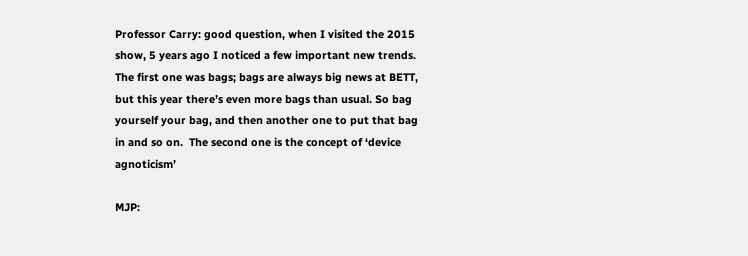Professor Carry: good question, when I visited the 2015 show, 5 years ago I noticed a few important new trends. The first one was bags; bags are always big news at BETT, but this year there’s even more bags than usual. So bag yourself your bag, and then another one to put that bag in and so on.  The second one is the concept of ‘device agnoticism’

MJP: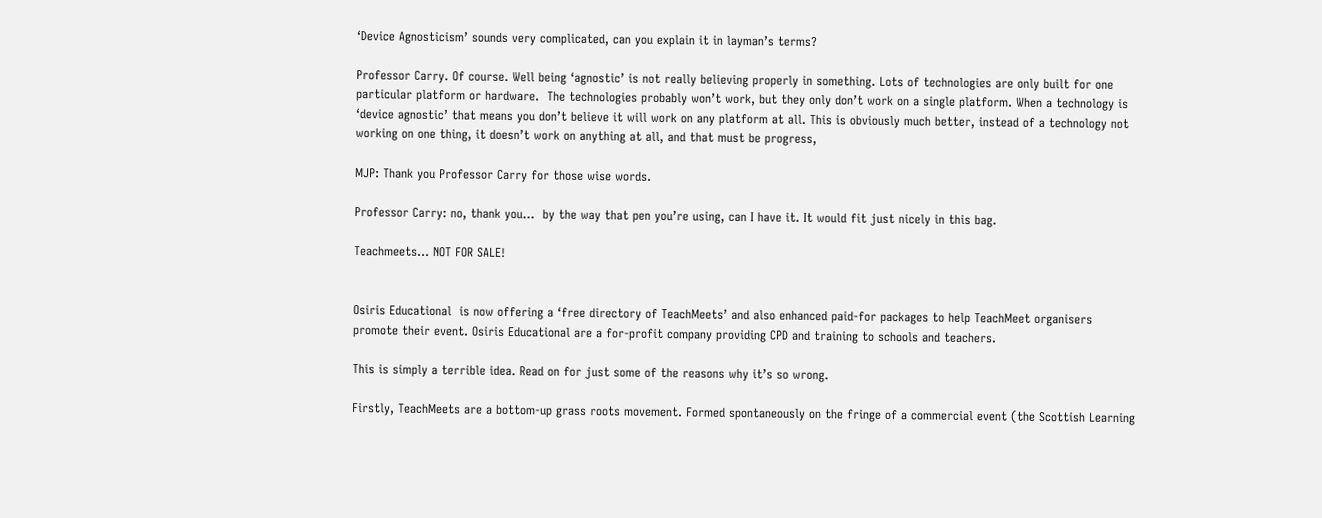‘Device Agnosticism’ sounds very complicated, can you explain it in layman’s terms?

Professor Carry. Of course. Well being ‘agnostic’ is not really believing properly in something. Lots of technologies are only built for one particular platform or hardware.  The technologies probably won’t work, but they only don’t work on a single platform. When a technology is ‘device agnostic’ that means you don’t believe it will work on any platform at all. This is obviously much better, instead of a technology not working on one thing, it doesn’t work on anything at all, and that must be progress,

MJP: Thank you Professor Carry for those wise words.

Professor Carry: no, thank you…  by the way that pen you’re using, can I have it. It would fit just nicely in this bag.

Teachmeets… NOT FOR SALE!


Osiris Educational  is now offering a ‘free directory of TeachMeets’ and also enhanced paid-for packages to help TeachMeet organisers promote their event. Osiris Educational are a for-profit company providing CPD and training to schools and teachers.

This is simply a terrible idea. Read on for just some of the reasons why it’s so wrong.

Firstly, TeachMeets are a bottom-up grass roots movement. Formed spontaneously on the fringe of a commercial event (the Scottish Learning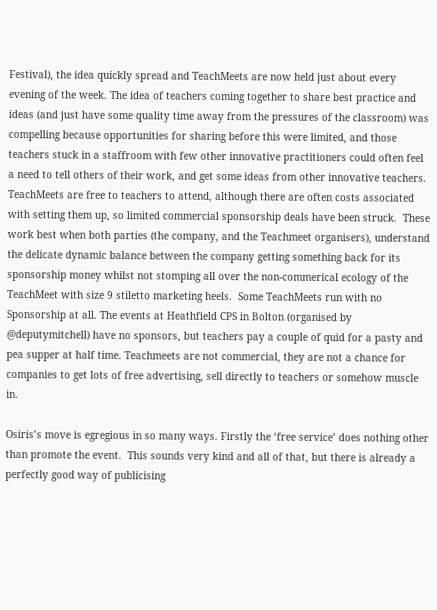Festival), the idea quickly spread and TeachMeets are now held just about every evening of the week. The idea of teachers coming together to share best practice and ideas (and just have some quality time away from the pressures of the classroom) was compelling because opportunities for sharing before this were limited, and those teachers stuck in a staffroom with few other innovative practitioners could often feel a need to tell others of their work, and get some ideas from other innovative teachers.  TeachMeets are free to teachers to attend, although there are often costs associated with setting them up, so limited commercial sponsorship deals have been struck.  These work best when both parties (the company, and the Teachmeet organisers), understand the delicate dynamic balance between the company getting something back for its sponsorship money whilst not stomping all over the non-commerical ecology of the TeachMeet with size 9 stiletto marketing heels.  Some TeachMeets run with no Sponsorship at all. The events at Heathfield CPS in Bolton (organised by @deputymitchell) have no sponsors, but teachers pay a couple of quid for a pasty and pea supper at half time. Teachmeets are not commercial, they are not a chance for companies to get lots of free advertising, sell directly to teachers or somehow muscle in.

Osiris’s move is egregious in so many ways. Firstly the ‘free service’ does nothing other than promote the event.  This sounds very kind and all of that, but there is already a perfectly good way of publicising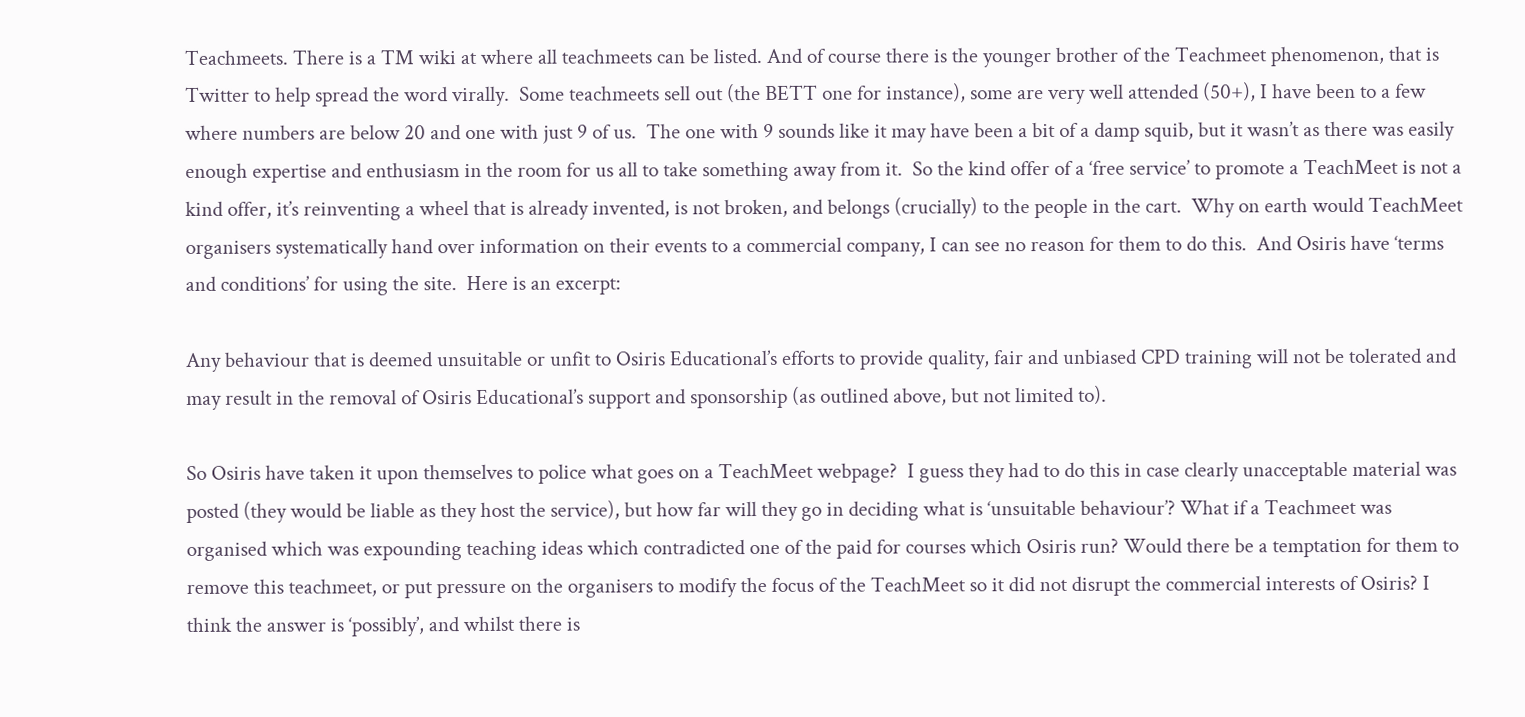Teachmeets. There is a TM wiki at where all teachmeets can be listed. And of course there is the younger brother of the Teachmeet phenomenon, that is Twitter to help spread the word virally.  Some teachmeets sell out (the BETT one for instance), some are very well attended (50+), I have been to a few where numbers are below 20 and one with just 9 of us.  The one with 9 sounds like it may have been a bit of a damp squib, but it wasn’t as there was easily enough expertise and enthusiasm in the room for us all to take something away from it.  So the kind offer of a ‘free service’ to promote a TeachMeet is not a kind offer, it’s reinventing a wheel that is already invented, is not broken, and belongs (crucially) to the people in the cart.  Why on earth would TeachMeet organisers systematically hand over information on their events to a commercial company, I can see no reason for them to do this.  And Osiris have ‘terms and conditions’ for using the site.  Here is an excerpt:

Any behaviour that is deemed unsuitable or unfit to Osiris Educational’s efforts to provide quality, fair and unbiased CPD training will not be tolerated and may result in the removal of Osiris Educational’s support and sponsorship (as outlined above, but not limited to).

So Osiris have taken it upon themselves to police what goes on a TeachMeet webpage?  I guess they had to do this in case clearly unacceptable material was posted (they would be liable as they host the service), but how far will they go in deciding what is ‘unsuitable behaviour’? What if a Teachmeet was organised which was expounding teaching ideas which contradicted one of the paid for courses which Osiris run? Would there be a temptation for them to remove this teachmeet, or put pressure on the organisers to modify the focus of the TeachMeet so it did not disrupt the commercial interests of Osiris? I think the answer is ‘possibly’, and whilst there is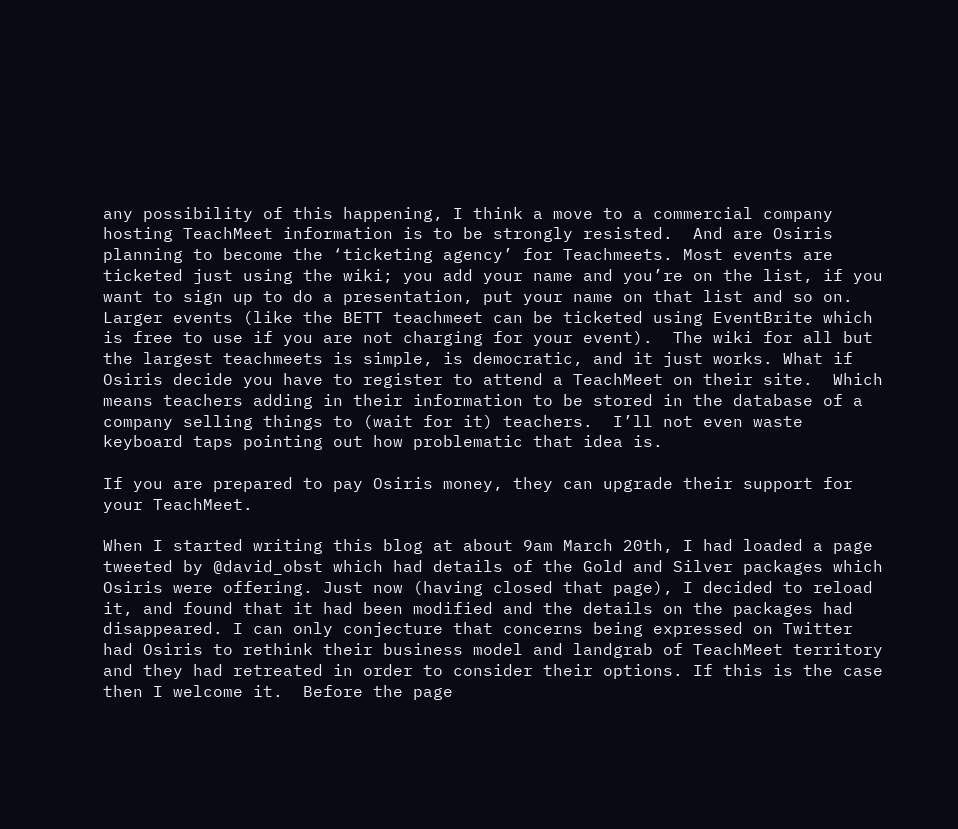any possibility of this happening, I think a move to a commercial company hosting TeachMeet information is to be strongly resisted.  And are Osiris planning to become the ‘ticketing agency’ for Teachmeets. Most events are ticketed just using the wiki; you add your name and you’re on the list, if you want to sign up to do a presentation, put your name on that list and so on.  Larger events (like the BETT teachmeet can be ticketed using EventBrite which is free to use if you are not charging for your event).  The wiki for all but the largest teachmeets is simple, is democratic, and it just works. What if Osiris decide you have to register to attend a TeachMeet on their site.  Which means teachers adding in their information to be stored in the database of a company selling things to (wait for it) teachers.  I’ll not even waste keyboard taps pointing out how problematic that idea is.

If you are prepared to pay Osiris money, they can upgrade their support for your TeachMeet.

When I started writing this blog at about 9am March 20th, I had loaded a page tweeted by @david_obst which had details of the Gold and Silver packages which Osiris were offering. Just now (having closed that page), I decided to reload it, and found that it had been modified and the details on the packages had disappeared. I can only conjecture that concerns being expressed on Twitter had Osiris to rethink their business model and landgrab of TeachMeet territory and they had retreated in order to consider their options. If this is the case then I welcome it.  Before the page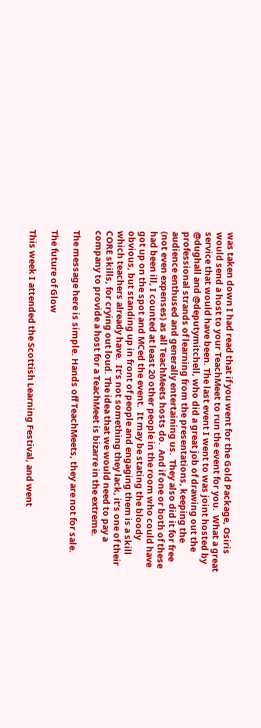was taken down I had read that if you went for the Gold Package, Osiris would send a host to your TeachMeet to run the event for you.  What a great service that would have been. The last event I went to was joint hosted by @dughall and @deputymitchell, who did a great job of drawing out the professional strands of learning from the presentations, keeping the audience enthused and generally entertaining us.  They also did it for free (not even expenses) as all TeachMeets hosts do.  And if one or both of these had been ill, I counted at least 20 other people in the room who could have got up on the spot and MCed the event.  It may be stating the bloody obvious, but standing up in front of people and engaging them is a skill which teachers already have.  It’s not something they lack, it’s one of their CORE skills, for crying out loud. The idea that we would need to pay a company to provide a host for a TeachMeet is bizarre in the extreme.

The message here is simple. Hands off TeachMeets, they are not for sale.

The future of Glow

This week I attended the Scottish Learning Festival, and went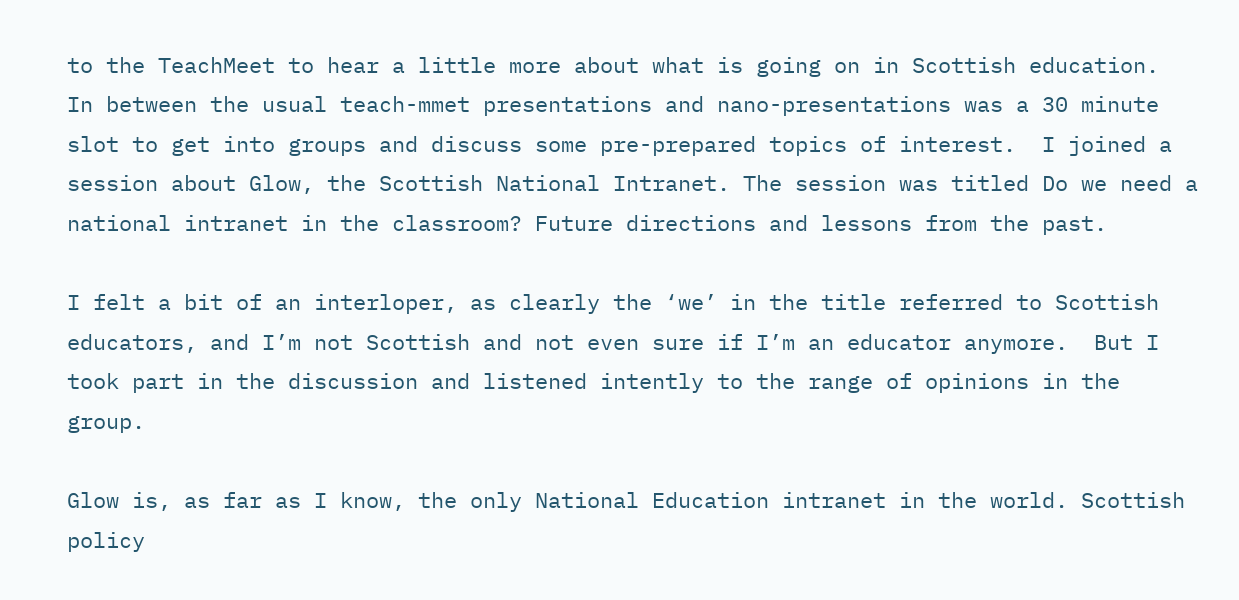to the TeachMeet to hear a little more about what is going on in Scottish education.  In between the usual teach-mmet presentations and nano-presentations was a 30 minute slot to get into groups and discuss some pre-prepared topics of interest.  I joined a session about Glow, the Scottish National Intranet. The session was titled Do we need a national intranet in the classroom? Future directions and lessons from the past.

I felt a bit of an interloper, as clearly the ‘we’ in the title referred to Scottish educators, and I’m not Scottish and not even sure if I’m an educator anymore.  But I took part in the discussion and listened intently to the range of opinions in the group.

Glow is, as far as I know, the only National Education intranet in the world. Scottish policy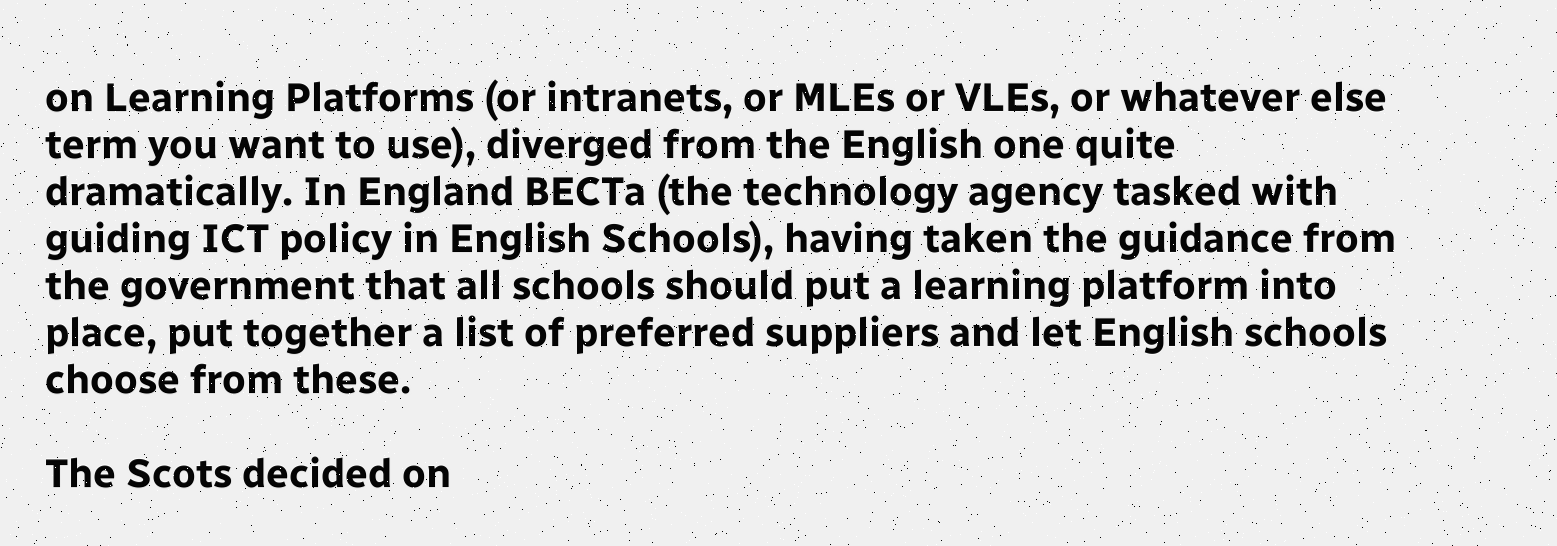on Learning Platforms (or intranets, or MLEs or VLEs, or whatever else term you want to use), diverged from the English one quite dramatically. In England BECTa (the technology agency tasked with guiding ICT policy in English Schools), having taken the guidance from the government that all schools should put a learning platform into place, put together a list of preferred suppliers and let English schools choose from these.

The Scots decided on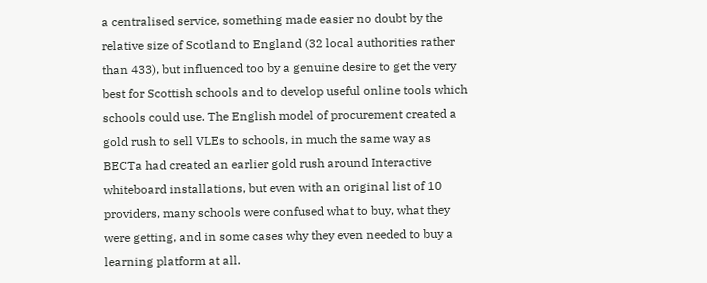a centralised service, something made easier no doubt by the relative size of Scotland to England (32 local authorities rather than 433), but influenced too by a genuine desire to get the very best for Scottish schools and to develop useful online tools which schools could use. The English model of procurement created a gold rush to sell VLEs to schools, in much the same way as BECTa had created an earlier gold rush around Interactive whiteboard installations, but even with an original list of 10 providers, many schools were confused what to buy, what they were getting, and in some cases why they even needed to buy a learning platform at all.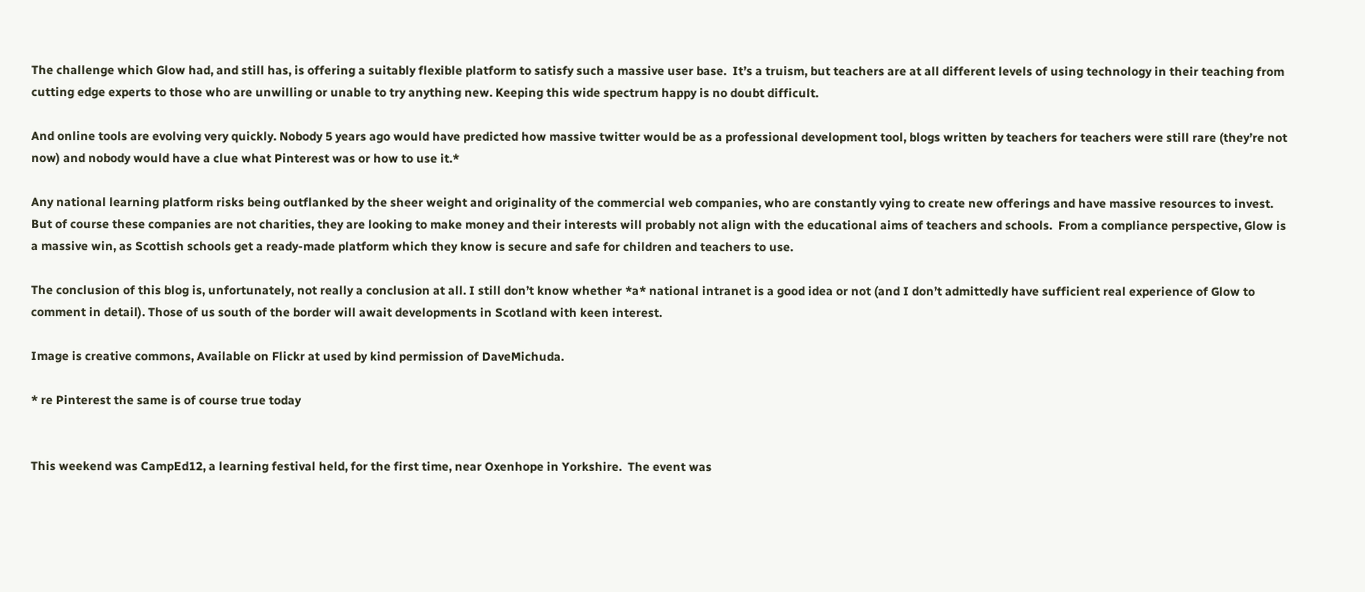The challenge which Glow had, and still has, is offering a suitably flexible platform to satisfy such a massive user base.  It’s a truism, but teachers are at all different levels of using technology in their teaching from cutting edge experts to those who are unwilling or unable to try anything new. Keeping this wide spectrum happy is no doubt difficult.

And online tools are evolving very quickly. Nobody 5 years ago would have predicted how massive twitter would be as a professional development tool, blogs written by teachers for teachers were still rare (they’re not now) and nobody would have a clue what Pinterest was or how to use it.*

Any national learning platform risks being outflanked by the sheer weight and originality of the commercial web companies, who are constantly vying to create new offerings and have massive resources to invest. But of course these companies are not charities, they are looking to make money and their interests will probably not align with the educational aims of teachers and schools.  From a compliance perspective, Glow is a massive win, as Scottish schools get a ready-made platform which they know is secure and safe for children and teachers to use.

The conclusion of this blog is, unfortunately, not really a conclusion at all. I still don’t know whether *a* national intranet is a good idea or not (and I don’t admittedly have sufficient real experience of Glow to comment in detail). Those of us south of the border will await developments in Scotland with keen interest.

Image is creative commons, Available on Flickr at used by kind permission of DaveMichuda.

* re Pinterest the same is of course true today


This weekend was CampEd12, a learning festival held, for the first time, near Oxenhope in Yorkshire.  The event was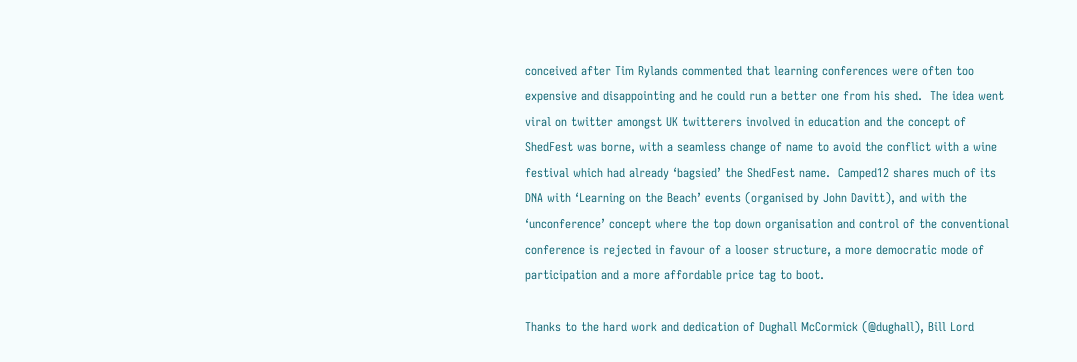conceived after Tim Rylands commented that learning conferences were often too expensive and disappointing and he could run a better one from his shed.  The idea went viral on twitter amongst UK twitterers involved in education and the concept of ShedFest was borne, with a seamless change of name to avoid the conflict with a wine festival which had already ‘bagsied’ the ShedFest name.  Camped12 shares much of its DNA with ‘Learning on the Beach’ events (organised by John Davitt), and with the ‘unconference’ concept where the top down organisation and control of the conventional conference is rejected in favour of a looser structure, a more democratic mode of participation and a more affordable price tag to boot.

Thanks to the hard work and dedication of Dughall McCormick (@dughall), Bill Lord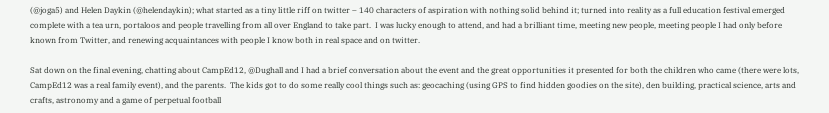(@joga5) and Helen Daykin (@helendaykin); what started as a tiny little riff on twitter – 140 characters of aspiration with nothing solid behind it; turned into reality as a full education festival emerged complete with a tea urn, portaloos and people travelling from all over England to take part.  I was lucky enough to attend, and had a brilliant time, meeting new people, meeting people I had only before known from Twitter, and renewing acquaintances with people I know both in real space and on twitter.

Sat down on the final evening, chatting about CampEd12, @Dughall and I had a brief conversation about the event and the great opportunities it presented for both the children who came (there were lots, CampEd12 was a real family event), and the parents.  The kids got to do some really cool things such as: geocaching (using GPS to find hidden goodies on the site), den building, practical science, arts and crafts, astronomy and a game of perpetual football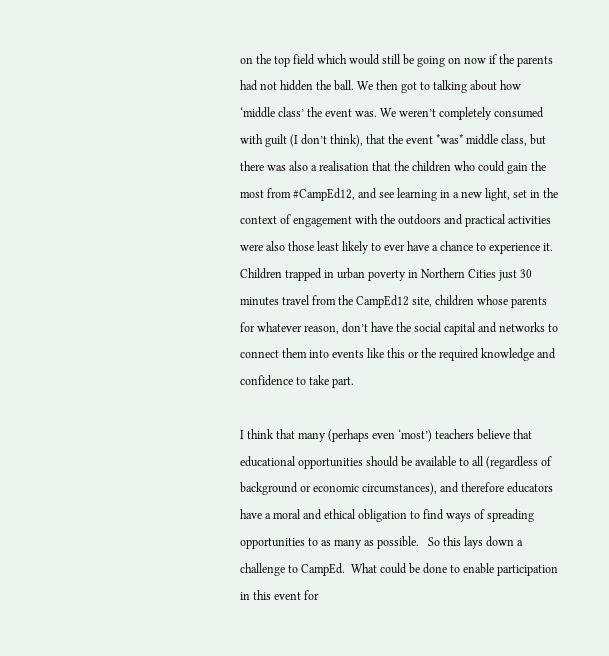on the top field which would still be going on now if the parents had not hidden the ball. We then got to talking about how ‘middle class’ the event was. We weren’t completely consumed with guilt (I don’t think), that the event *was* middle class, but there was also a realisation that the children who could gain the most from #CampEd12, and see learning in a new light, set in the context of engagement with the outdoors and practical activities were also those least likely to ever have a chance to experience it.  Children trapped in urban poverty in Northern Cities just 30 minutes travel from the CampEd12 site, children whose parents for whatever reason, don’t have the social capital and networks to connect them into events like this or the required knowledge and confidence to take part.

I think that many (perhaps even ‘most’) teachers believe that educational opportunities should be available to all (regardless of background or economic circumstances), and therefore educators have a moral and ethical obligation to find ways of spreading opportunities to as many as possible.   So this lays down a challenge to CampEd.  What could be done to enable participation in this event for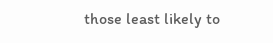those least likely to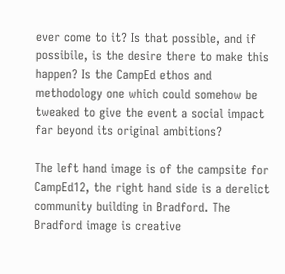ever come to it? Is that possible, and if possibile, is the desire there to make this happen? Is the CampEd ethos and methodology one which could somehow be tweaked to give the event a social impact far beyond its original ambitions?

The left hand image is of the campsite for CampEd12, the right hand side is a derelict community building in Bradford. The Bradford image is creative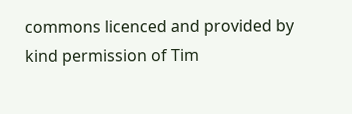commons licenced and provided by kind permission of Tim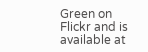Green on Flickr and is available at